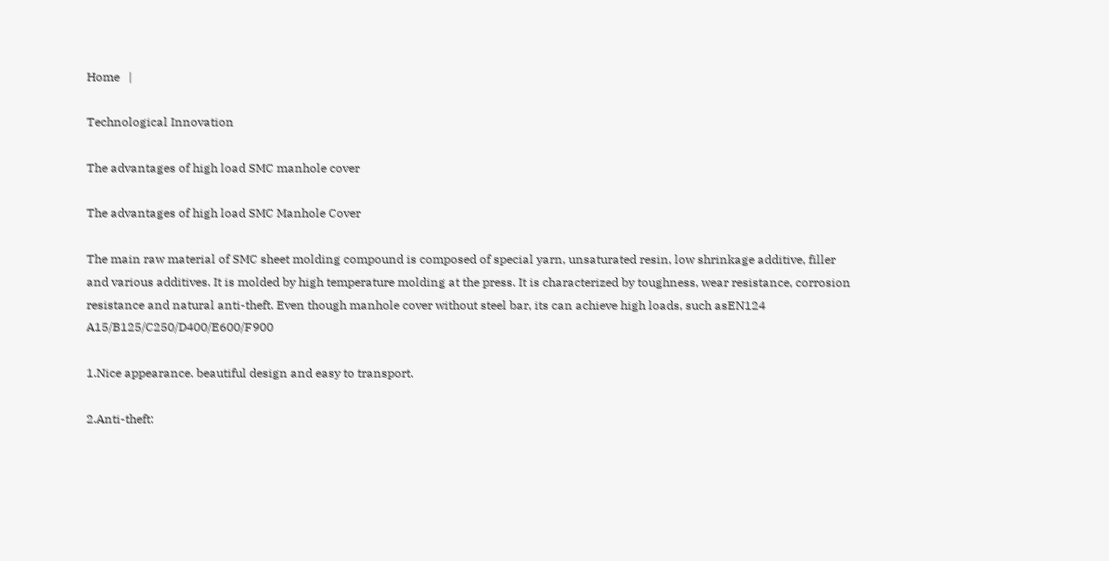Home   |

Technological Innovation

The advantages of high load SMC manhole cover

The advantages of high load SMC Manhole Cover

The main raw material of SMC sheet molding compound is composed of special yarn, unsaturated resin, low shrinkage additive, filler and various additives. It is molded by high temperature molding at the press. It is characterized by toughness, wear resistance, corrosion resistance and natural anti-theft. Even though manhole cover without steel bar, its can achieve high loads, such asEN124 A15/B125/C250/D400/E600/F900

1.Nice appearance. beautiful design and easy to transport.

2.Anti-theft: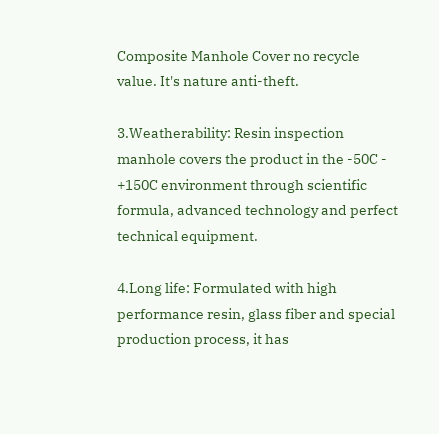Composite Manhole Cover no recycle value. It's nature anti-theft.

3.Weatherability: Resin inspection manhole covers the product in the -50C - +150C environment through scientific formula, advanced technology and perfect technical equipment.

4.Long life: Formulated with high performance resin, glass fiber and special production process, it has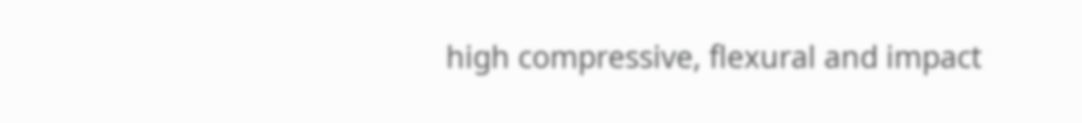high compressive, flexural and impact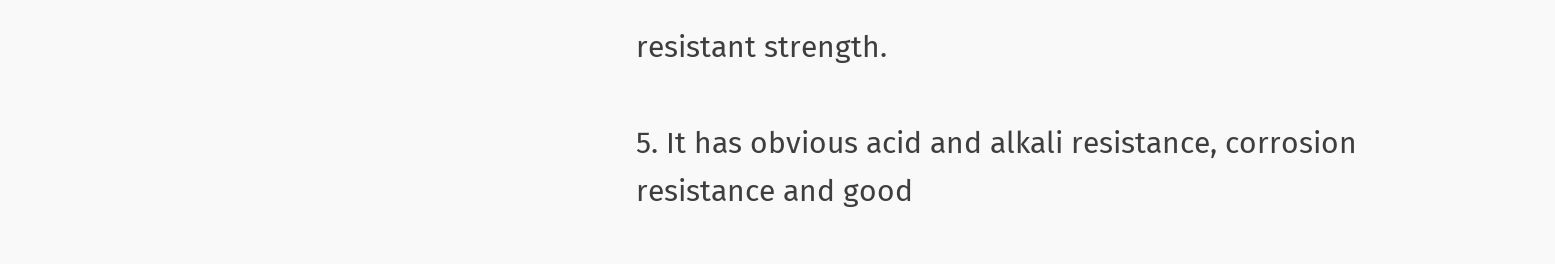resistant strength.

5. It has obvious acid and alkali resistance, corrosion resistance and good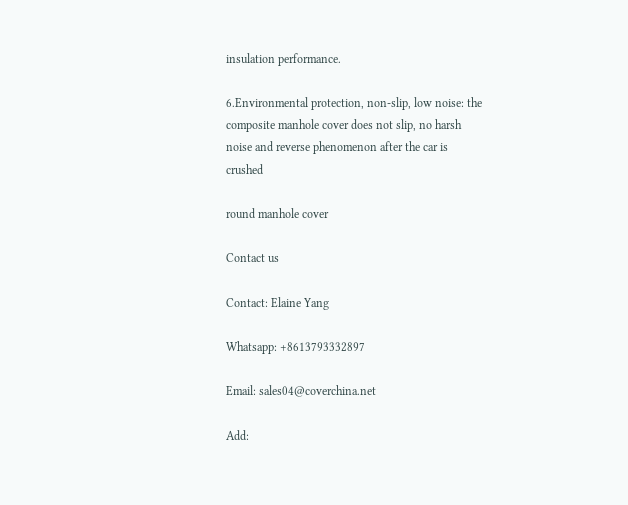insulation performance.

6.Environmental protection, non-slip, low noise: the composite manhole cover does not slip, no harsh noise and reverse phenomenon after the car is crushed

round manhole cover

Contact us

Contact: Elaine Yang

Whatsapp: +8613793332897

Email: sales04@coverchina.net

Add: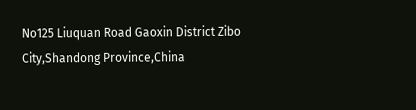No125 Liuquan Road Gaoxin District Zibo City,Shandong Province,China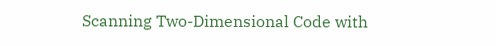Scanning Two-Dimensional Code with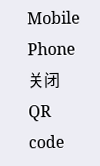Mobile Phone关闭
QR code